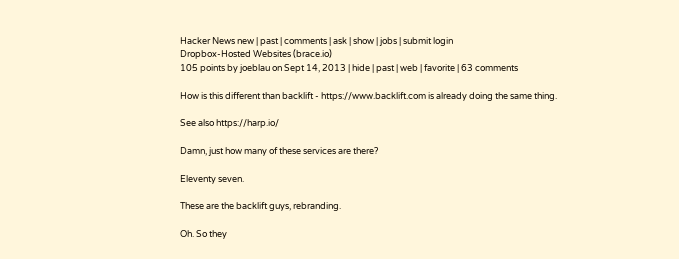Hacker News new | past | comments | ask | show | jobs | submit login
Dropbox-Hosted Websites (brace.io)
105 points by joeblau on Sept 14, 2013 | hide | past | web | favorite | 63 comments

How is this different than backlift - https://www.backlift.com is already doing the same thing.

See also https://harp.io/

Damn, just how many of these services are there?

Eleventy seven.

These are the backlift guys, rebranding.

Oh. So they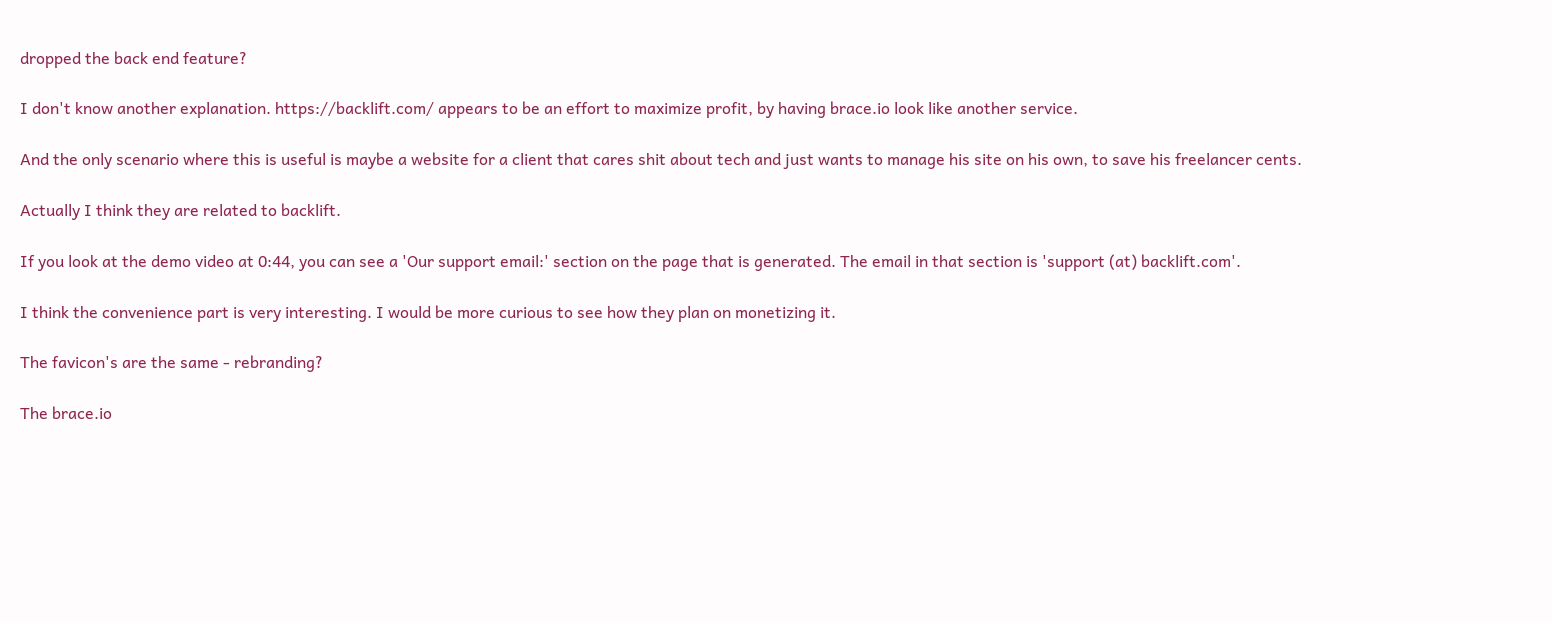dropped the back end feature?

I don't know another explanation. https://backlift.com/ appears to be an effort to maximize profit, by having brace.io look like another service.

And the only scenario where this is useful is maybe a website for a client that cares shit about tech and just wants to manage his site on his own, to save his freelancer cents.

Actually I think they are related to backlift.

If you look at the demo video at 0:44, you can see a 'Our support email:' section on the page that is generated. The email in that section is 'support (at) backlift.com'.

I think the convenience part is very interesting. I would be more curious to see how they plan on monetizing it.

The favicon's are the same - rebranding?

The brace.io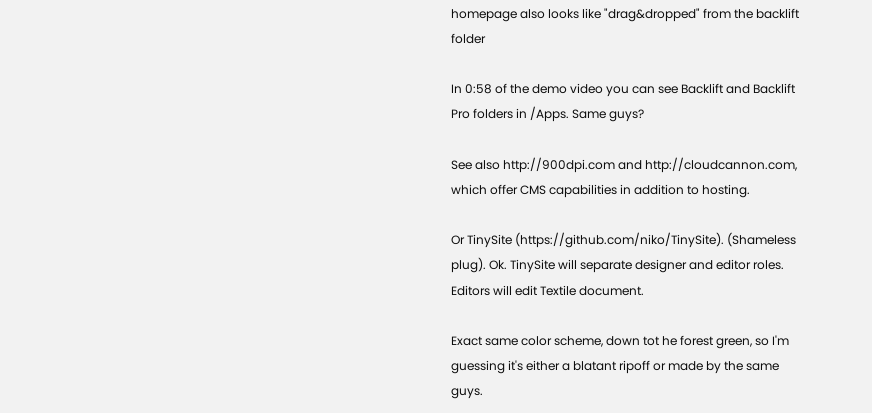homepage also looks like "drag&dropped" from the backlift folder

In 0:58 of the demo video you can see Backlift and Backlift Pro folders in /Apps. Same guys?

See also http://900dpi.com and http://cloudcannon.com, which offer CMS capabilities in addition to hosting.

Or TinySite (https://github.com/niko/TinySite). (Shameless plug). Ok. TinySite will separate designer and editor roles. Editors will edit Textile document.

Exact same color scheme, down tot he forest green, so I'm guessing it's either a blatant ripoff or made by the same guys.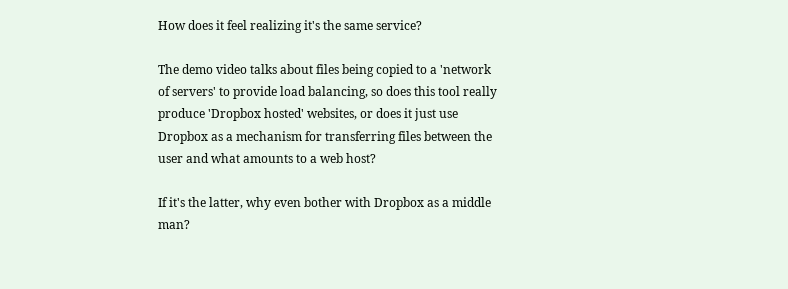How does it feel realizing it's the same service?

The demo video talks about files being copied to a 'network of servers' to provide load balancing, so does this tool really produce 'Dropbox hosted' websites, or does it just use Dropbox as a mechanism for transferring files between the user and what amounts to a web host?

If it's the latter, why even bother with Dropbox as a middle man?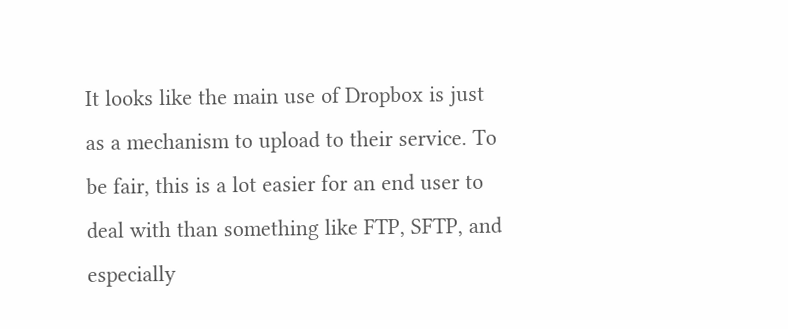It looks like the main use of Dropbox is just as a mechanism to upload to their service. To be fair, this is a lot easier for an end user to deal with than something like FTP, SFTP, and especially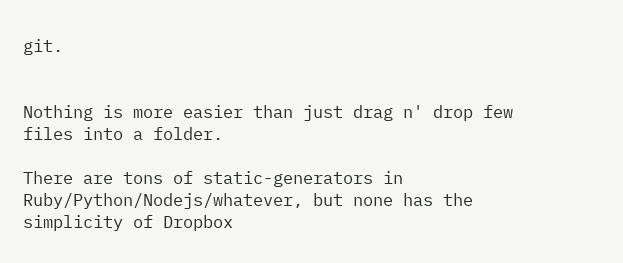git.


Nothing is more easier than just drag n' drop few files into a folder.

There are tons of static-generators in Ruby/Python/Nodejs/whatever, but none has the simplicity of Dropbox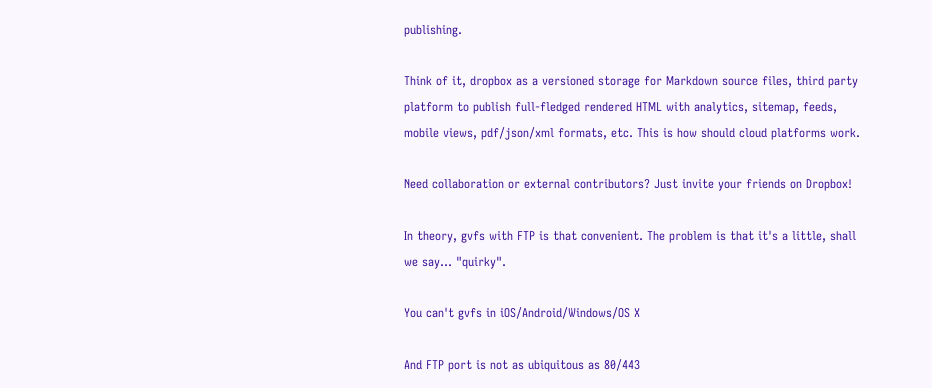publishing.

Think of it, dropbox as a versioned storage for Markdown source files, third party platform to publish full-fledged rendered HTML with analytics, sitemap, feeds, mobile views, pdf/json/xml formats, etc. This is how should cloud platforms work.

Need collaboration or external contributors? Just invite your friends on Dropbox!

In theory, gvfs with FTP is that convenient. The problem is that it's a little, shall we say... "quirky".

You can't gvfs in iOS/Android/Windows/OS X

And FTP port is not as ubiquitous as 80/443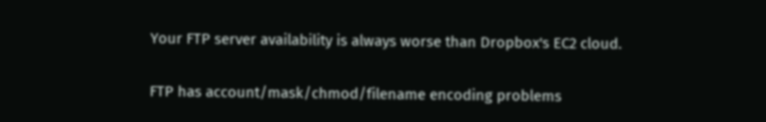Your FTP server availability is always worse than Dropbox's EC2 cloud.

FTP has account/mask/chmod/filename encoding problems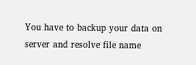You have to backup your data on server and resolve file name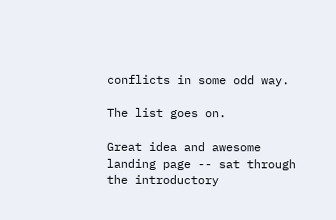conflicts in some odd way.

The list goes on.

Great idea and awesome landing page -- sat through the introductory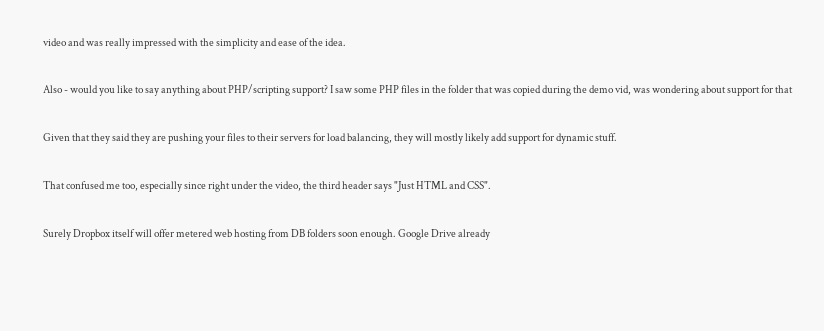video and was really impressed with the simplicity and ease of the idea.

Also - would you like to say anything about PHP/scripting support? I saw some PHP files in the folder that was copied during the demo vid, was wondering about support for that

Given that they said they are pushing your files to their servers for load balancing, they will mostly likely add support for dynamic stuff.

That confused me too, especially since right under the video, the third header says "Just HTML and CSS".

Surely Dropbox itself will offer metered web hosting from DB folders soon enough. Google Drive already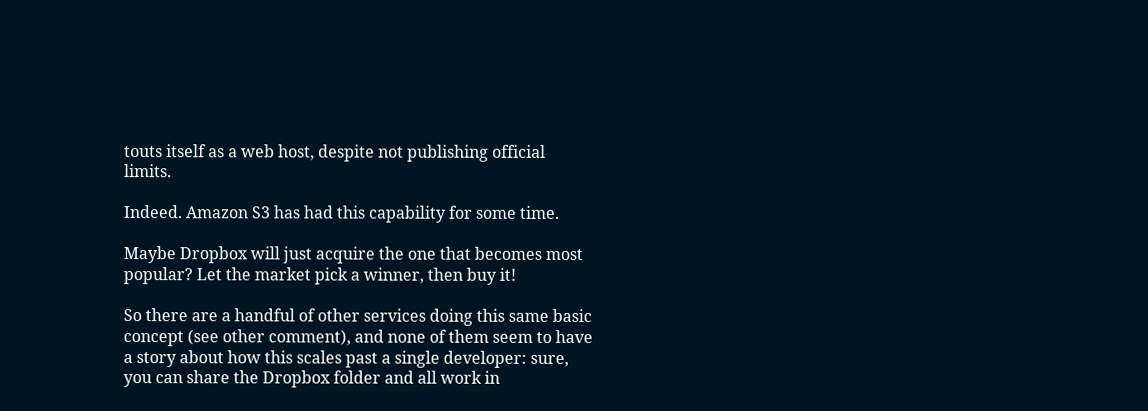touts itself as a web host, despite not publishing official limits.

Indeed. Amazon S3 has had this capability for some time.

Maybe Dropbox will just acquire the one that becomes most popular? Let the market pick a winner, then buy it!

So there are a handful of other services doing this same basic concept (see other comment), and none of them seem to have a story about how this scales past a single developer: sure, you can share the Dropbox folder and all work in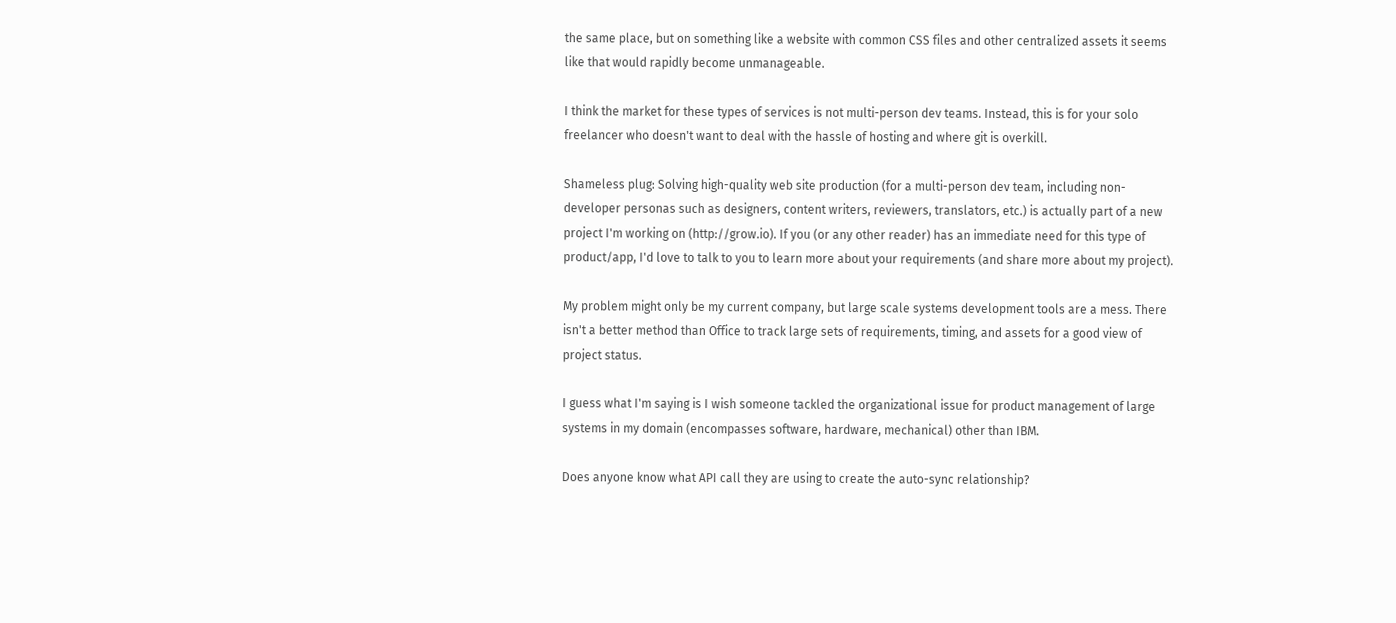the same place, but on something like a website with common CSS files and other centralized assets it seems like that would rapidly become unmanageable.

I think the market for these types of services is not multi-person dev teams. Instead, this is for your solo freelancer who doesn't want to deal with the hassle of hosting and where git is overkill.

Shameless plug: Solving high-quality web site production (for a multi-person dev team, including non-developer personas such as designers, content writers, reviewers, translators, etc.) is actually part of a new project I'm working on (http://grow.io). If you (or any other reader) has an immediate need for this type of product/app, I'd love to talk to you to learn more about your requirements (and share more about my project).

My problem might only be my current company, but large scale systems development tools are a mess. There isn't a better method than Office to track large sets of requirements, timing, and assets for a good view of project status.

I guess what I'm saying is I wish someone tackled the organizational issue for product management of large systems in my domain (encompasses software, hardware, mechanical) other than IBM.

Does anyone know what API call they are using to create the auto-sync relationship?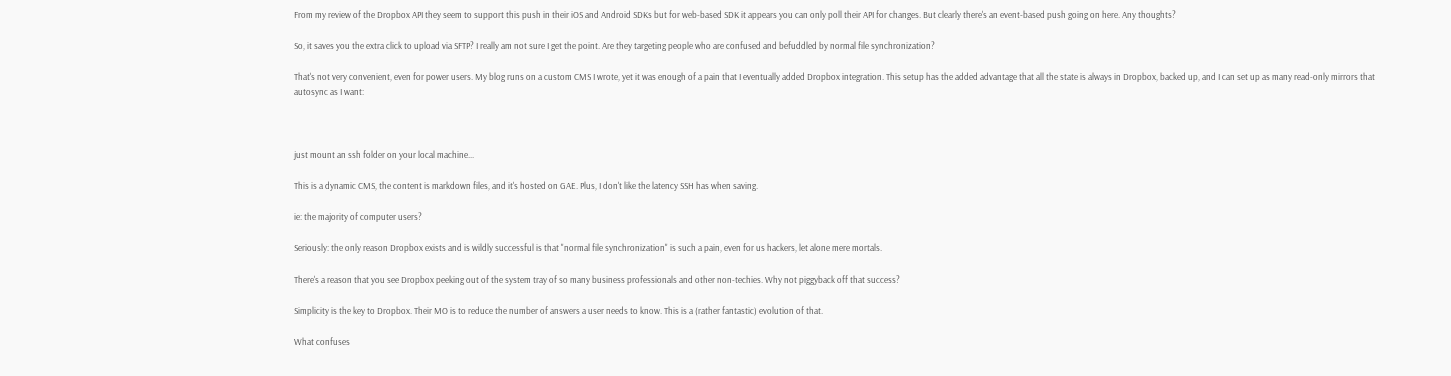From my review of the Dropbox API they seem to support this push in their iOS and Android SDKs but for web-based SDK it appears you can only poll their API for changes. But clearly there's an event-based push going on here. Any thoughts?

So, it saves you the extra click to upload via SFTP? I really am not sure I get the point. Are they targeting people who are confused and befuddled by normal file synchronization?

That's not very convenient, even for power users. My blog runs on a custom CMS I wrote, yet it was enough of a pain that I eventually added Dropbox integration. This setup has the added advantage that all the state is always in Dropbox, backed up, and I can set up as many read-only mirrors that autosync as I want:



just mount an ssh folder on your local machine...

This is a dynamic CMS, the content is markdown files, and it's hosted on GAE. Plus, I don't like the latency SSH has when saving.

ie: the majority of computer users?

Seriously: the only reason Dropbox exists and is wildly successful is that "normal file synchronization" is such a pain, even for us hackers, let alone mere mortals.

There's a reason that you see Dropbox peeking out of the system tray of so many business professionals and other non-techies. Why not piggyback off that success?

Simplicity is the key to Dropbox. Their MO is to reduce the number of answers a user needs to know. This is a (rather fantastic) evolution of that.

What confuses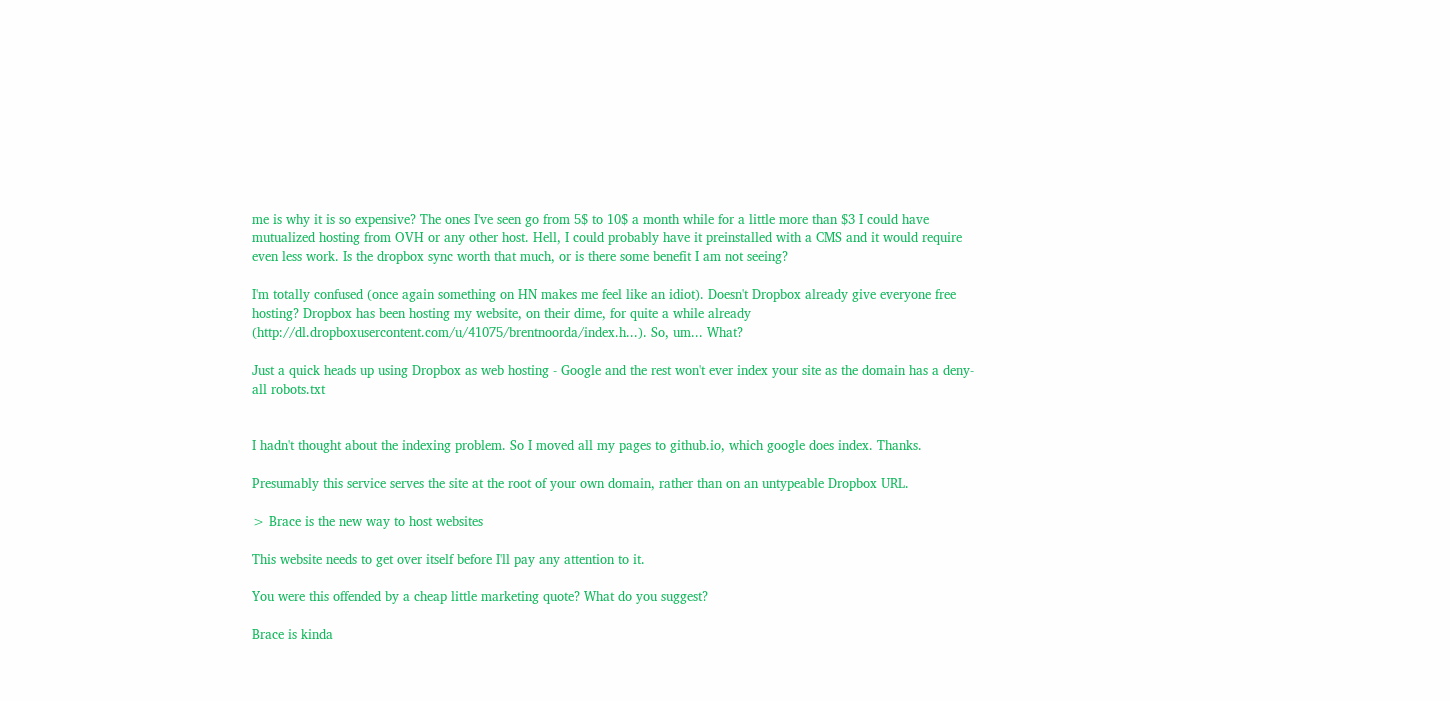me is why it is so expensive? The ones I've seen go from 5$ to 10$ a month while for a little more than $3 I could have mutualized hosting from OVH or any other host. Hell, I could probably have it preinstalled with a CMS and it would require even less work. Is the dropbox sync worth that much, or is there some benefit I am not seeing?

I'm totally confused (once again something on HN makes me feel like an idiot). Doesn't Dropbox already give everyone free hosting? Dropbox has been hosting my website, on their dime, for quite a while already (http://dl.dropboxusercontent.com/u/41075/brentnoorda/index.h...). So, um... What?

Just a quick heads up using Dropbox as web hosting - Google and the rest won't ever index your site as the domain has a deny-all robots.txt


I hadn't thought about the indexing problem. So I moved all my pages to github.io, which google does index. Thanks.

Presumably this service serves the site at the root of your own domain, rather than on an untypeable Dropbox URL.

> Brace is the new way to host websites

This website needs to get over itself before I'll pay any attention to it.

You were this offended by a cheap little marketing quote? What do you suggest?

Brace is kinda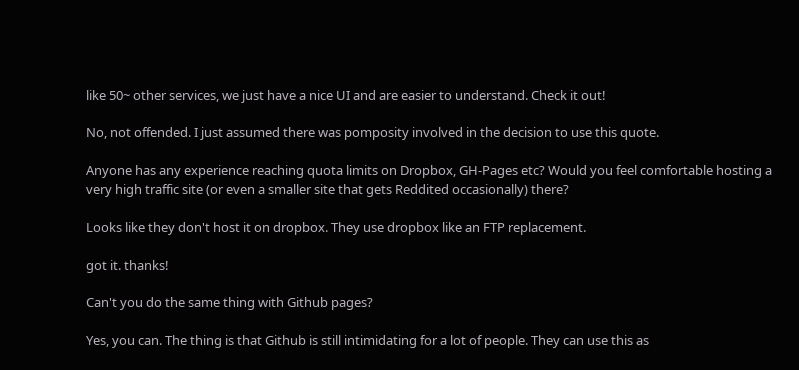like 50~ other services, we just have a nice UI and are easier to understand. Check it out!

No, not offended. I just assumed there was pomposity involved in the decision to use this quote.

Anyone has any experience reaching quota limits on Dropbox, GH-Pages etc? Would you feel comfortable hosting a very high traffic site (or even a smaller site that gets Reddited occasionally) there?

Looks like they don't host it on dropbox. They use dropbox like an FTP replacement.

got it. thanks!

Can't you do the same thing with Github pages?

Yes, you can. The thing is that Github is still intimidating for a lot of people. They can use this as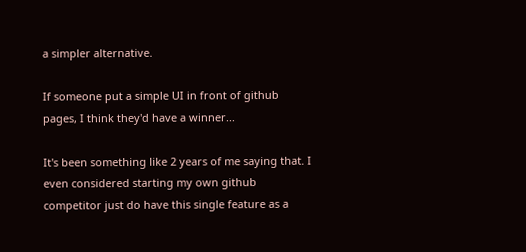a simpler alternative.

If someone put a simple UI in front of github pages, I think they'd have a winner...

It's been something like 2 years of me saying that. I even considered starting my own github competitor just do have this single feature as a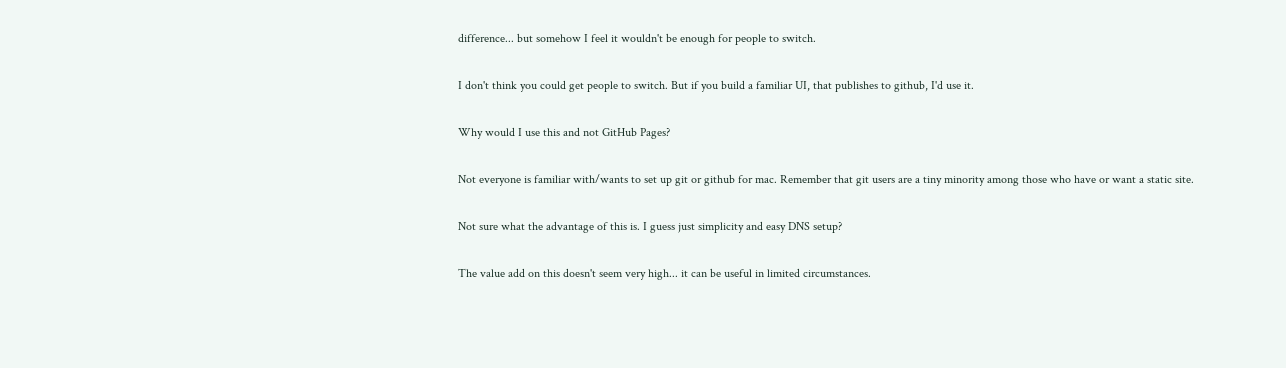difference... but somehow I feel it wouldn't be enough for people to switch.

I don't think you could get people to switch. But if you build a familiar UI, that publishes to github, I'd use it.

Why would I use this and not GitHub Pages?

Not everyone is familiar with/wants to set up git or github for mac. Remember that git users are a tiny minority among those who have or want a static site.

Not sure what the advantage of this is. I guess just simplicity and easy DNS setup?

The value add on this doesn't seem very high... it can be useful in limited circumstances.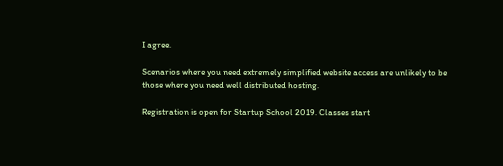I agree.

Scenarios where you need extremely simplified website access are unlikely to be those where you need well distributed hosting.

Registration is open for Startup School 2019. Classes start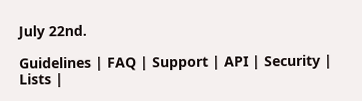July 22nd.

Guidelines | FAQ | Support | API | Security | Lists |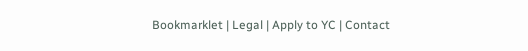Bookmarklet | Legal | Apply to YC | Contact